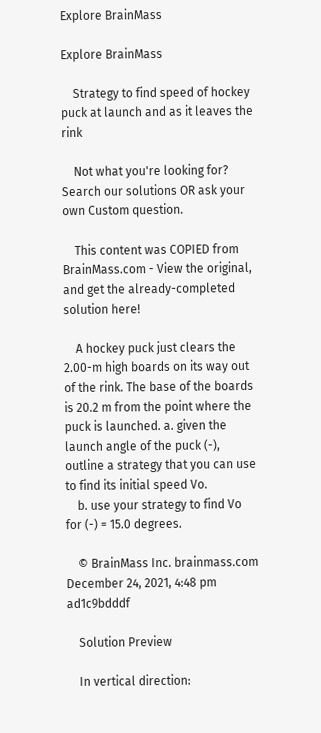Explore BrainMass

Explore BrainMass

    Strategy to find speed of hockey puck at launch and as it leaves the rink

    Not what you're looking for? Search our solutions OR ask your own Custom question.

    This content was COPIED from BrainMass.com - View the original, and get the already-completed solution here!

    A hockey puck just clears the 2.00-m high boards on its way out of the rink. The base of the boards is 20.2 m from the point where the puck is launched. a. given the launch angle of the puck (-), outline a strategy that you can use to find its initial speed Vo.
    b. use your strategy to find Vo for (-) = 15.0 degrees.

    © BrainMass Inc. brainmass.com December 24, 2021, 4:48 pm ad1c9bdddf

    Solution Preview

    In vertical direction: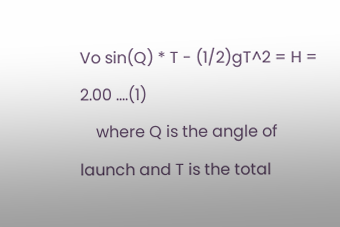Vo sin(Q) * T - (1/2)gT^2 = H = 2.00 ....(1)
    where Q is the angle of launch and T is the total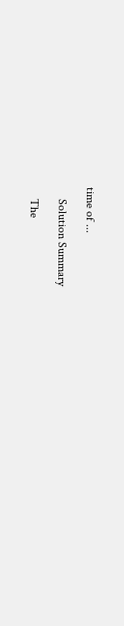time of ...

    Solution Summary

    The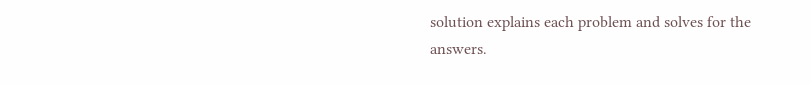solution explains each problem and solves for the answers.